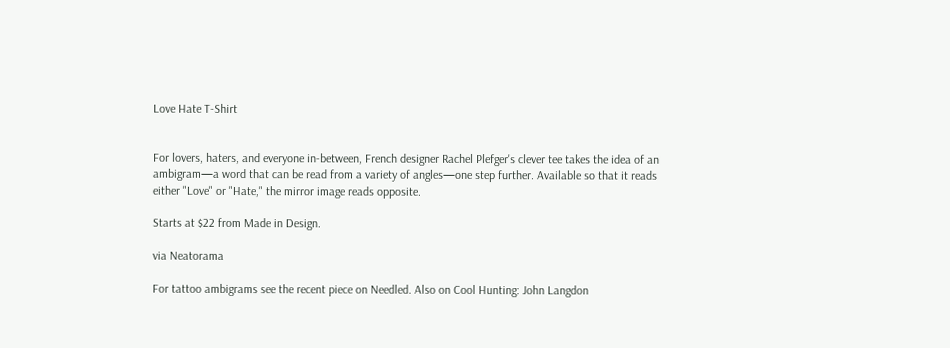Love Hate T-Shirt


For lovers, haters, and everyone in-between, French designer Rachel Plefger's clever tee takes the idea of an ambigram—a word that can be read from a variety of angles—one step further. Available so that it reads either "Love" or "Hate," the mirror image reads opposite.

Starts at $22 from Made in Design.

via Neatorama

For tattoo ambigrams see the recent piece on Needled. Also on Cool Hunting: John Langdon